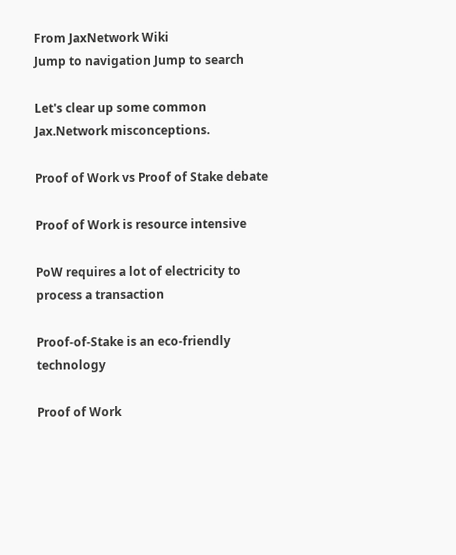From JaxNetwork Wiki
Jump to navigation Jump to search

Let's clear up some common Jax.Network misconceptions.

Proof of Work vs Proof of Stake debate

Proof of Work is resource intensive

PoW requires a lot of electricity to process a transaction

Proof-of-Stake is an eco-friendly technology

Proof of Work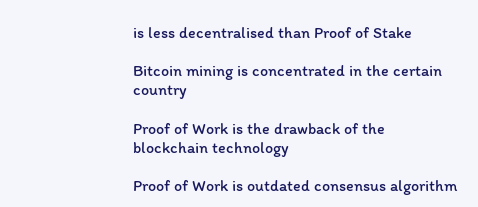is less decentralised than Proof of Stake

Bitcoin mining is concentrated in the certain country

Proof of Work is the drawback of the blockchain technology

Proof of Work is outdated consensus algorithm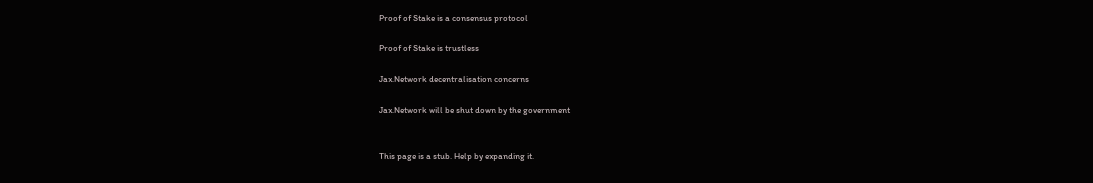Proof of Stake is a consensus protocol

Proof of Stake is trustless

Jax.Network decentralisation concerns

Jax.Network will be shut down by the government


This page is a stub. Help by expanding it.